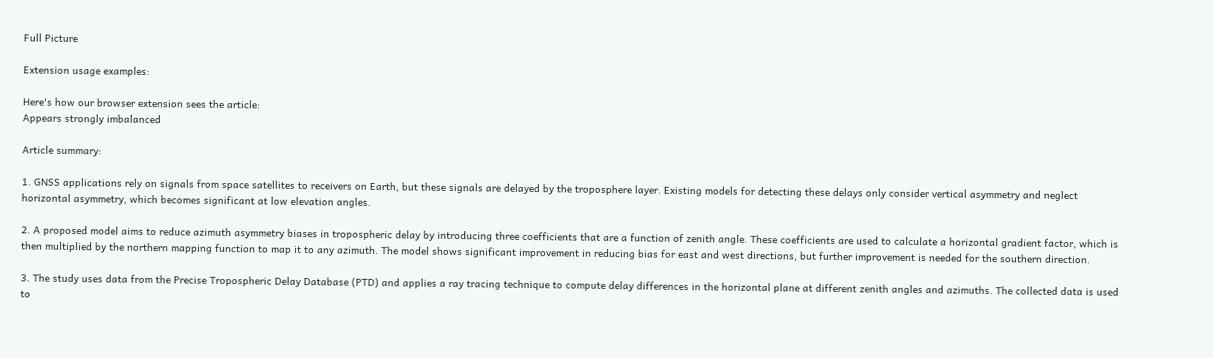Full Picture

Extension usage examples:

Here's how our browser extension sees the article:
Appears strongly imbalanced

Article summary:

1. GNSS applications rely on signals from space satellites to receivers on Earth, but these signals are delayed by the troposphere layer. Existing models for detecting these delays only consider vertical asymmetry and neglect horizontal asymmetry, which becomes significant at low elevation angles.

2. A proposed model aims to reduce azimuth asymmetry biases in tropospheric delay by introducing three coefficients that are a function of zenith angle. These coefficients are used to calculate a horizontal gradient factor, which is then multiplied by the northern mapping function to map it to any azimuth. The model shows significant improvement in reducing bias for east and west directions, but further improvement is needed for the southern direction.

3. The study uses data from the Precise Tropospheric Delay Database (PTD) and applies a ray tracing technique to compute delay differences in the horizontal plane at different zenith angles and azimuths. The collected data is used to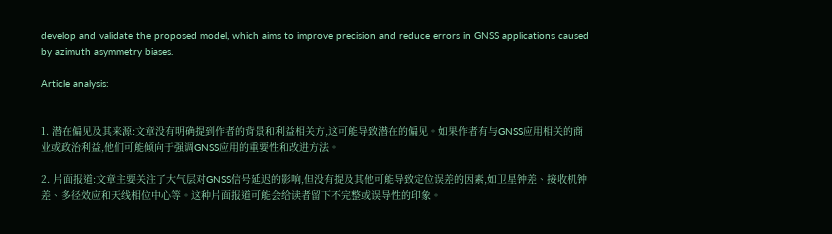develop and validate the proposed model, which aims to improve precision and reduce errors in GNSS applications caused by azimuth asymmetry biases.

Article analysis:


1. 潜在偏见及其来源:文章没有明确提到作者的背景和利益相关方,这可能导致潜在的偏见。如果作者有与GNSS应用相关的商业或政治利益,他们可能倾向于强调GNSS应用的重要性和改进方法。

2. 片面报道:文章主要关注了大气层对GNSS信号延迟的影响,但没有提及其他可能导致定位误差的因素,如卫星钟差、接收机钟差、多径效应和天线相位中心等。这种片面报道可能会给读者留下不完整或误导性的印象。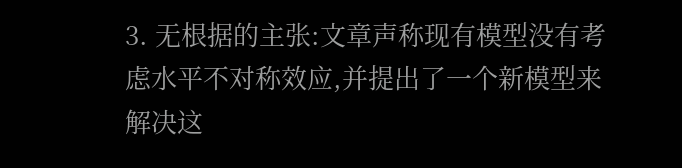3. 无根据的主张:文章声称现有模型没有考虑水平不对称效应,并提出了一个新模型来解决这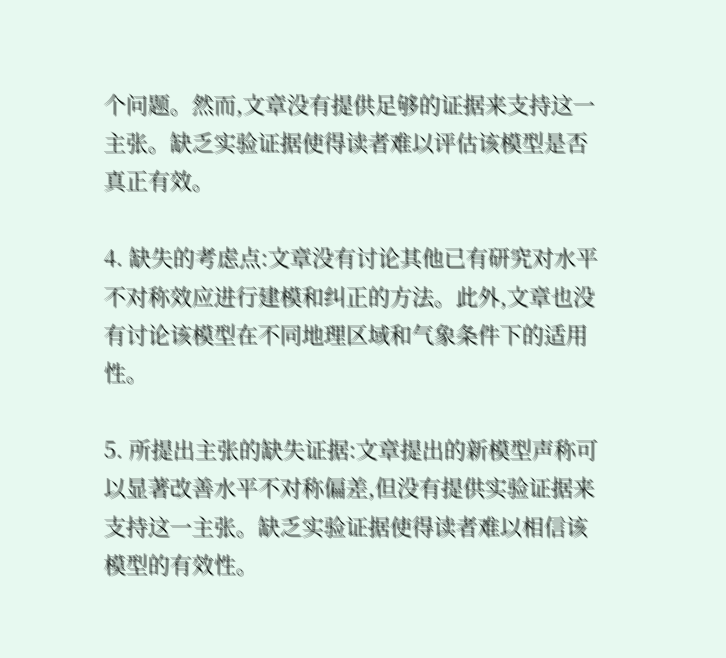个问题。然而,文章没有提供足够的证据来支持这一主张。缺乏实验证据使得读者难以评估该模型是否真正有效。

4. 缺失的考虑点:文章没有讨论其他已有研究对水平不对称效应进行建模和纠正的方法。此外,文章也没有讨论该模型在不同地理区域和气象条件下的适用性。

5. 所提出主张的缺失证据:文章提出的新模型声称可以显著改善水平不对称偏差,但没有提供实验证据来支持这一主张。缺乏实验证据使得读者难以相信该模型的有效性。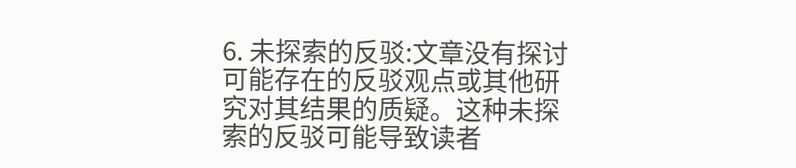6. 未探索的反驳:文章没有探讨可能存在的反驳观点或其他研究对其结果的质疑。这种未探索的反驳可能导致读者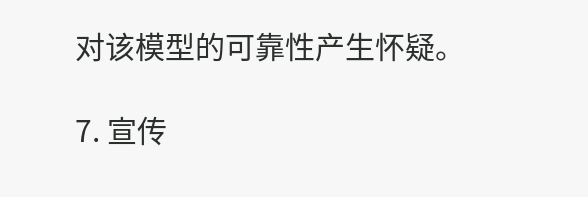对该模型的可靠性产生怀疑。

7. 宣传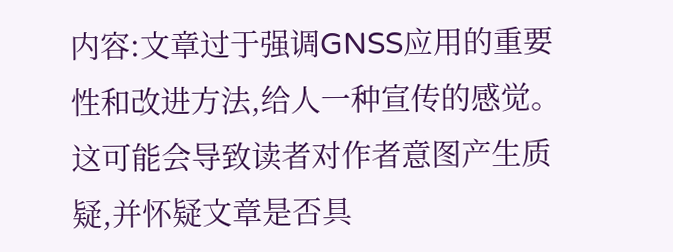内容:文章过于强调GNSS应用的重要性和改进方法,给人一种宣传的感觉。这可能会导致读者对作者意图产生质疑,并怀疑文章是否具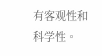有客观性和科学性。